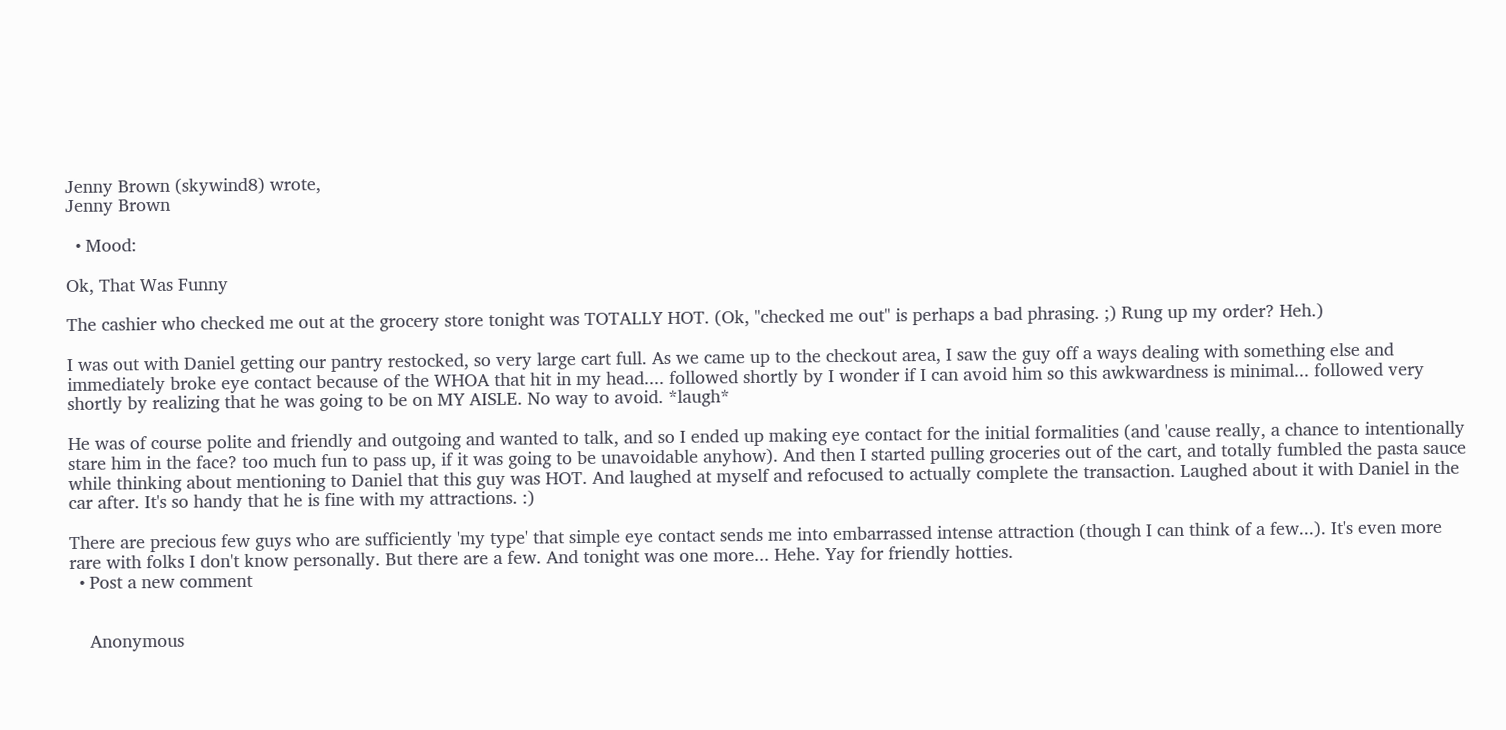Jenny Brown (skywind8) wrote,
Jenny Brown

  • Mood:

Ok, That Was Funny

The cashier who checked me out at the grocery store tonight was TOTALLY HOT. (Ok, "checked me out" is perhaps a bad phrasing. ;) Rung up my order? Heh.)

I was out with Daniel getting our pantry restocked, so very large cart full. As we came up to the checkout area, I saw the guy off a ways dealing with something else and immediately broke eye contact because of the WHOA that hit in my head.... followed shortly by I wonder if I can avoid him so this awkwardness is minimal... followed very shortly by realizing that he was going to be on MY AISLE. No way to avoid. *laugh*

He was of course polite and friendly and outgoing and wanted to talk, and so I ended up making eye contact for the initial formalities (and 'cause really, a chance to intentionally stare him in the face? too much fun to pass up, if it was going to be unavoidable anyhow). And then I started pulling groceries out of the cart, and totally fumbled the pasta sauce while thinking about mentioning to Daniel that this guy was HOT. And laughed at myself and refocused to actually complete the transaction. Laughed about it with Daniel in the car after. It's so handy that he is fine with my attractions. :)

There are precious few guys who are sufficiently 'my type' that simple eye contact sends me into embarrassed intense attraction (though I can think of a few...). It's even more rare with folks I don't know personally. But there are a few. And tonight was one more... Hehe. Yay for friendly hotties.
  • Post a new comment


    Anonymous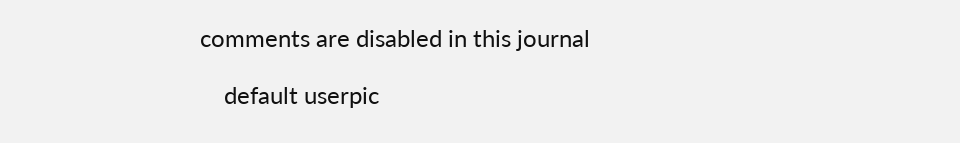comments are disabled in this journal

    default userpic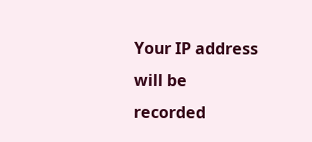Your IP address will be recorded